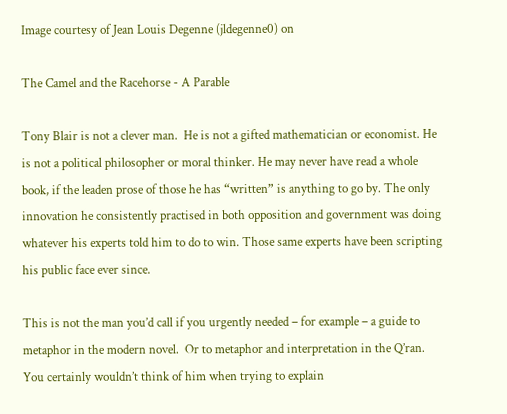Image courtesy of Jean Louis Degenne (jldegenne0) on

The Camel and the Racehorse - A Parable

Tony Blair is not a clever man.  He is not a gifted mathematician or economist. He is not a political philosopher or moral thinker. He may never have read a whole book, if the leaden prose of those he has “written” is anything to go by. The only innovation he consistently practised in both opposition and government was doing whatever his experts told him to do to win. Those same experts have been scripting his public face ever since.

This is not the man you’d call if you urgently needed – for example – a guide to metaphor in the modern novel.  Or to metaphor and interpretation in the Q’ran.  You certainly wouldn’t think of him when trying to explain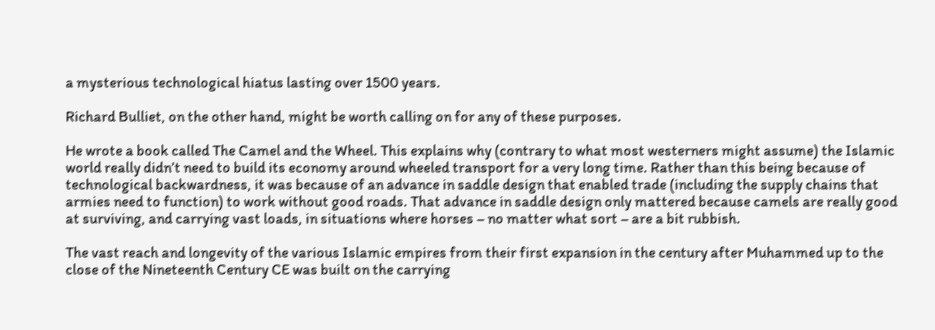a mysterious technological hiatus lasting over 1500 years.

Richard Bulliet, on the other hand, might be worth calling on for any of these purposes.

He wrote a book called The Camel and the Wheel. This explains why (contrary to what most westerners might assume) the Islamic world really didn’t need to build its economy around wheeled transport for a very long time. Rather than this being because of technological backwardness, it was because of an advance in saddle design that enabled trade (including the supply chains that armies need to function) to work without good roads. That advance in saddle design only mattered because camels are really good at surviving, and carrying vast loads, in situations where horses – no matter what sort – are a bit rubbish.

The vast reach and longevity of the various Islamic empires from their first expansion in the century after Muhammed up to the close of the Nineteenth Century CE was built on the carrying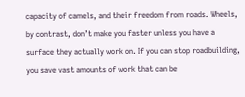capacity of camels, and their freedom from roads. Wheels, by contrast, don’t make you faster unless you have a surface they actually work on. If you can stop roadbuilding, you save vast amounts of work that can be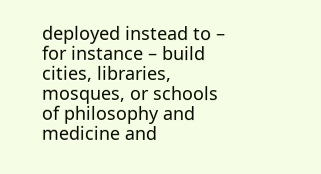deployed instead to – for instance – build cities, libraries, mosques, or schools of philosophy and medicine and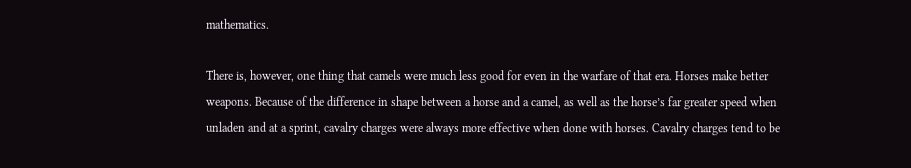mathematics.

There is, however, one thing that camels were much less good for even in the warfare of that era. Horses make better weapons. Because of the difference in shape between a horse and a camel, as well as the horse’s far greater speed when unladen and at a sprint, cavalry charges were always more effective when done with horses. Cavalry charges tend to be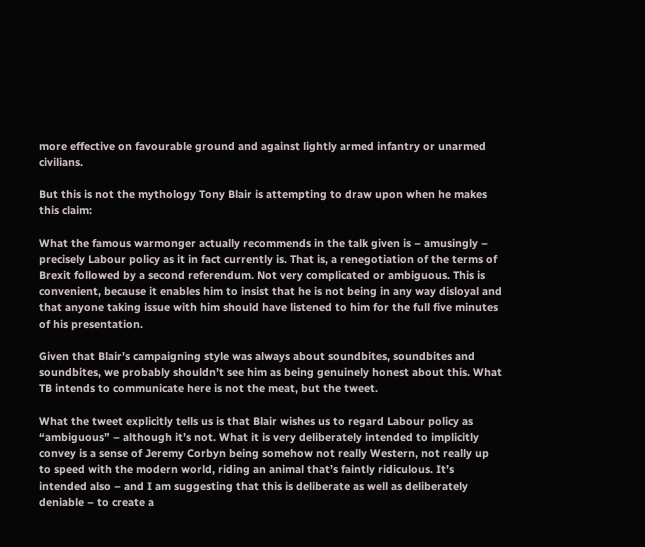more effective on favourable ground and against lightly armed infantry or unarmed civilians.

But this is not the mythology Tony Blair is attempting to draw upon when he makes this claim:

What the famous warmonger actually recommends in the talk given is – amusingly – precisely Labour policy as it in fact currently is. That is, a renegotiation of the terms of Brexit followed by a second referendum. Not very complicated or ambiguous. This is convenient, because it enables him to insist that he is not being in any way disloyal and that anyone taking issue with him should have listened to him for the full five minutes of his presentation.

Given that Blair’s campaigning style was always about soundbites, soundbites and soundbites, we probably shouldn’t see him as being genuinely honest about this. What TB intends to communicate here is not the meat, but the tweet.

What the tweet explicitly tells us is that Blair wishes us to regard Labour policy as “ambiguous” – although it’s not. What it is very deliberately intended to implicitly convey is a sense of Jeremy Corbyn being somehow not really Western, not really up to speed with the modern world, riding an animal that’s faintly ridiculous. It’s intended also – and I am suggesting that this is deliberate as well as deliberately deniable – to create a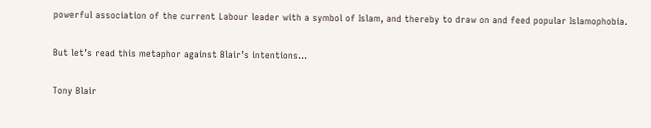powerful association of the current Labour leader with a symbol of Islam, and thereby to draw on and feed popular Islamophobia.

But let’s read this metaphor against Blair’s intentions…

Tony Blair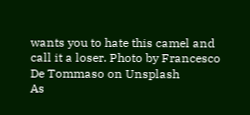wants you to hate this camel and call it a loser. Photo by Francesco De Tommaso on Unsplash
As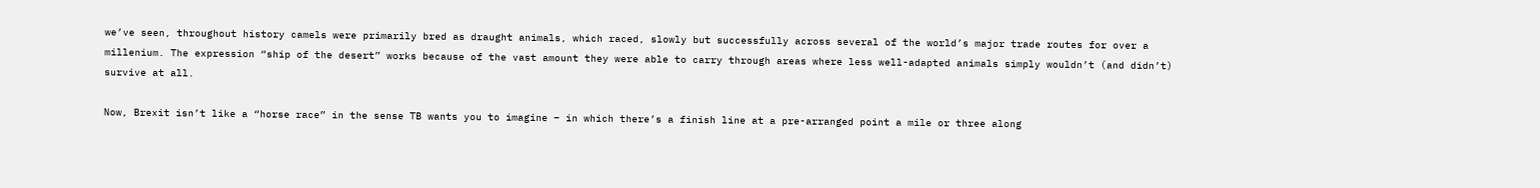we’ve seen, throughout history camels were primarily bred as draught animals, which raced, slowly but successfully across several of the world’s major trade routes for over a millenium. The expression “ship of the desert” works because of the vast amount they were able to carry through areas where less well-adapted animals simply wouldn’t (and didn’t) survive at all.

Now, Brexit isn’t like a “horse race” in the sense TB wants you to imagine – in which there’s a finish line at a pre-arranged point a mile or three along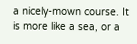a nicely-mown course. It is more like a sea, or a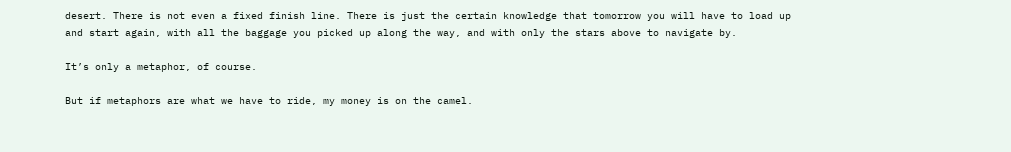desert. There is not even a fixed finish line. There is just the certain knowledge that tomorrow you will have to load up and start again, with all the baggage you picked up along the way, and with only the stars above to navigate by.

It’s only a metaphor, of course.

But if metaphors are what we have to ride, my money is on the camel.